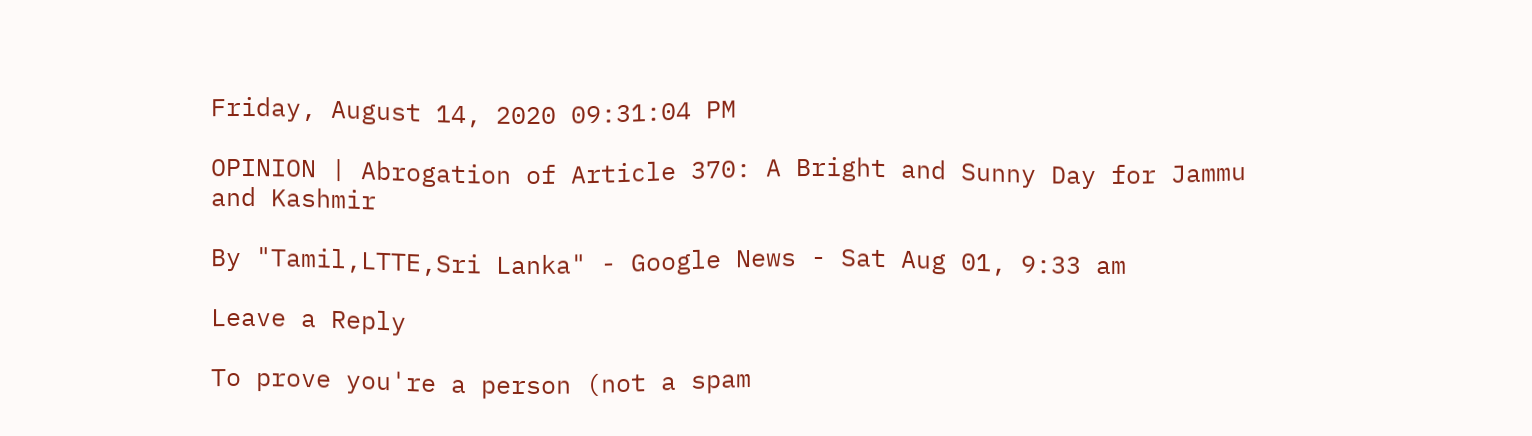Friday, August 14, 2020 09:31:04 PM

OPINION | Abrogation of Article 370: A Bright and Sunny Day for Jammu and Kashmir

By "Tamil,LTTE,Sri Lanka" - Google News - Sat Aug 01, 9:33 am

Leave a Reply

To prove you're a person (not a spam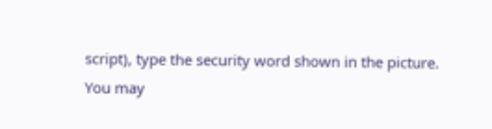script), type the security word shown in the picture.
You may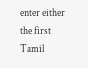enter either the first Tamil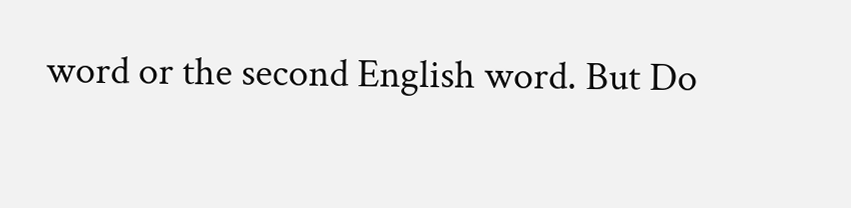word or the second English word. But Do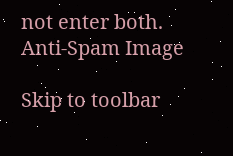not enter both.
Anti-Spam Image

Skip to toolbar